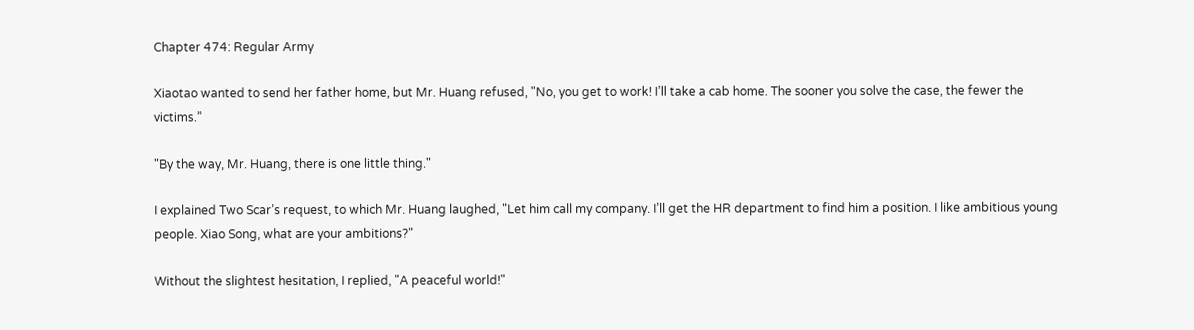Chapter 474: Regular Army

Xiaotao wanted to send her father home, but Mr. Huang refused, "No, you get to work! I’ll take a cab home. The sooner you solve the case, the fewer the victims.”

"By the way, Mr. Huang, there is one little thing."

I explained Two Scar’s request, to which Mr. Huang laughed, "Let him call my company. I’ll get the HR department to find him a position. I like ambitious young people. Xiao Song, what are your ambitions?"

Without the slightest hesitation, I replied, "A peaceful world!"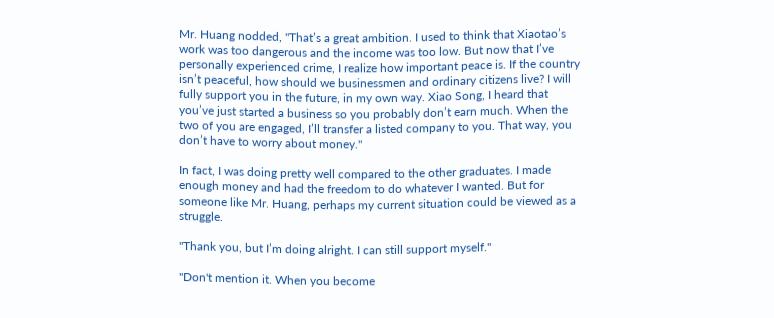Mr. Huang nodded, "That’s a great ambition. I used to think that Xiaotao’s work was too dangerous and the income was too low. But now that I’ve personally experienced crime, I realize how important peace is. If the country isn’t peaceful, how should we businessmen and ordinary citizens live? I will fully support you in the future, in my own way. Xiao Song, I heard that you’ve just started a business so you probably don’t earn much. When the two of you are engaged, I’ll transfer a listed company to you. That way, you don’t have to worry about money."

In fact, I was doing pretty well compared to the other graduates. I made enough money and had the freedom to do whatever I wanted. But for someone like Mr. Huang, perhaps my current situation could be viewed as a struggle.

"Thank you, but I’m doing alright. I can still support myself."

"Don't mention it. When you become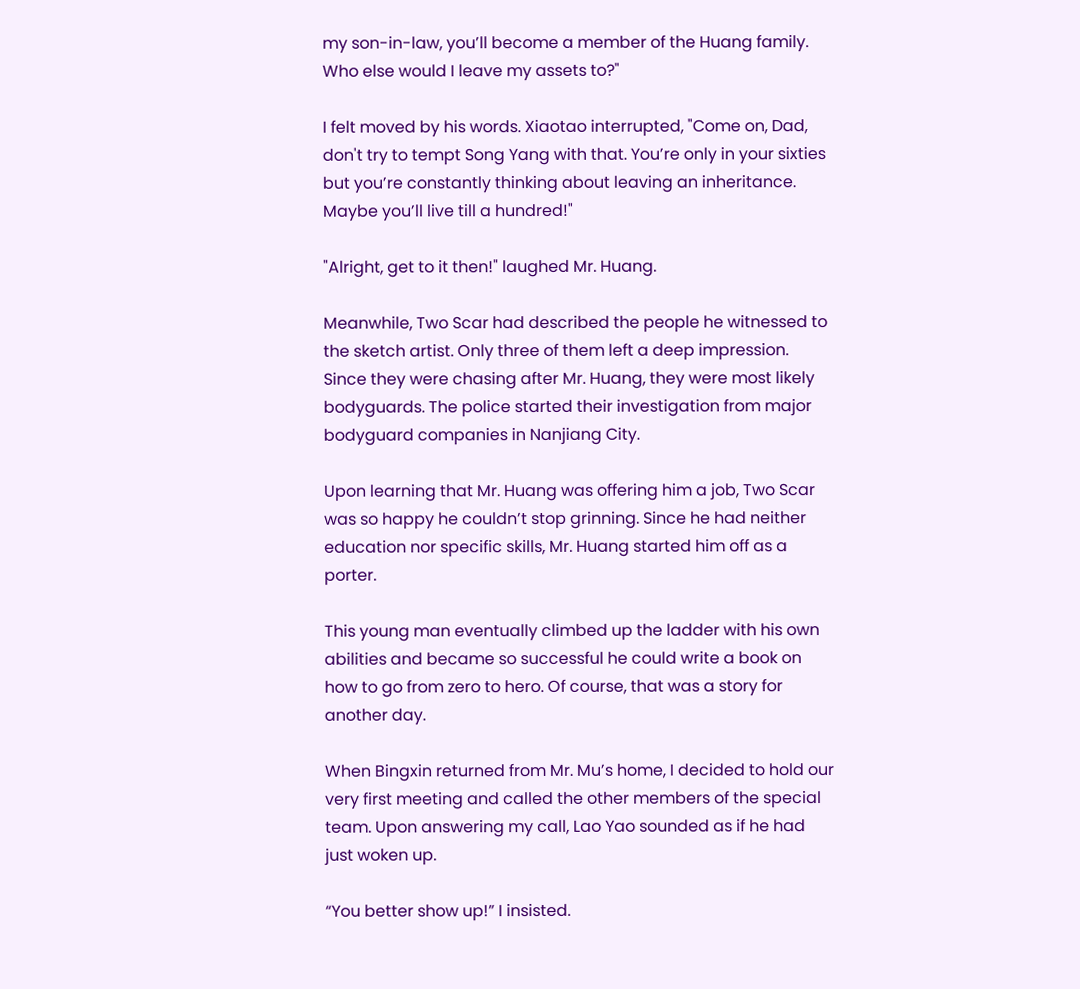my son-in-law, you’ll become a member of the Huang family. Who else would I leave my assets to?"

I felt moved by his words. Xiaotao interrupted, "Come on, Dad, don't try to tempt Song Yang with that. You’re only in your sixties but you’re constantly thinking about leaving an inheritance. Maybe you’ll live till a hundred!"

"Alright, get to it then!" laughed Mr. Huang.

Meanwhile, Two Scar had described the people he witnessed to the sketch artist. Only three of them left a deep impression. Since they were chasing after Mr. Huang, they were most likely bodyguards. The police started their investigation from major bodyguard companies in Nanjiang City.

Upon learning that Mr. Huang was offering him a job, Two Scar was so happy he couldn’t stop grinning. Since he had neither education nor specific skills, Mr. Huang started him off as a porter.

This young man eventually climbed up the ladder with his own abilities and became so successful he could write a book on how to go from zero to hero. Of course, that was a story for another day.

When Bingxin returned from Mr. Mu’s home, I decided to hold our very first meeting and called the other members of the special team. Upon answering my call, Lao Yao sounded as if he had just woken up.

“You better show up!” I insisted.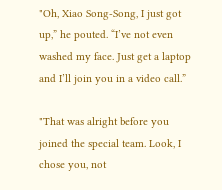"Oh, Xiao Song-Song, I just got up,” he pouted. “I’ve not even washed my face. Just get a laptop and I’ll join you in a video call.”

"That was alright before you joined the special team. Look, I chose you, not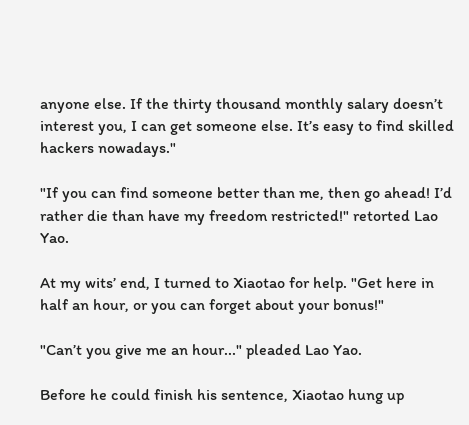anyone else. If the thirty thousand monthly salary doesn’t interest you, I can get someone else. It’s easy to find skilled hackers nowadays."

"If you can find someone better than me, then go ahead! I’d rather die than have my freedom restricted!" retorted Lao Yao.

At my wits’ end, I turned to Xiaotao for help. "Get here in half an hour, or you can forget about your bonus!"

"Can’t you give me an hour..." pleaded Lao Yao.

Before he could finish his sentence, Xiaotao hung up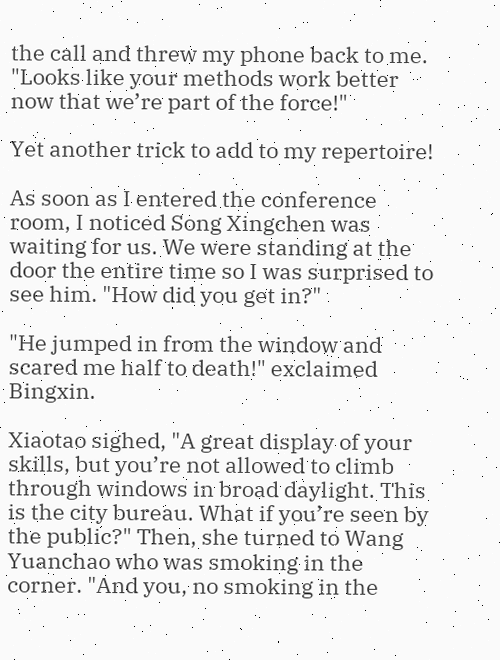the call and threw my phone back to me. "Looks like your methods work better now that we’re part of the force!"

Yet another trick to add to my repertoire!

As soon as I entered the conference room, I noticed Song Xingchen was waiting for us. We were standing at the door the entire time so I was surprised to see him. "How did you get in?"

"He jumped in from the window and scared me half to death!" exclaimed Bingxin.

Xiaotao sighed, "A great display of your skills, but you’re not allowed to climb through windows in broad daylight. This is the city bureau. What if you’re seen by the public?" Then, she turned to Wang Yuanchao who was smoking in the corner. "And you, no smoking in the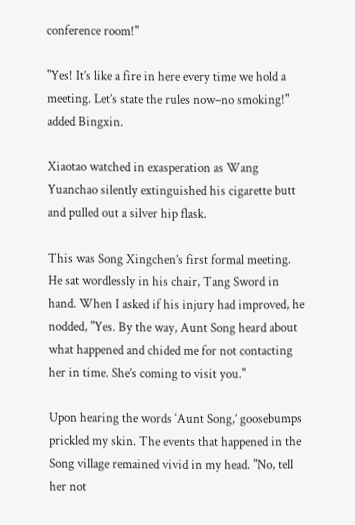conference room!"

"Yes! It’s like a fire in here every time we hold a meeting. Let’s state the rules now–no smoking!" added Bingxin.

Xiaotao watched in exasperation as Wang Yuanchao silently extinguished his cigarette butt and pulled out a silver hip flask.

This was Song Xingchen’s first formal meeting. He sat wordlessly in his chair, Tang Sword in hand. When I asked if his injury had improved, he nodded, "Yes. By the way, Aunt Song heard about what happened and chided me for not contacting her in time. She’s coming to visit you."

Upon hearing the words ‘Aunt Song,’ goosebumps prickled my skin. The events that happened in the Song village remained vivid in my head. "No, tell her not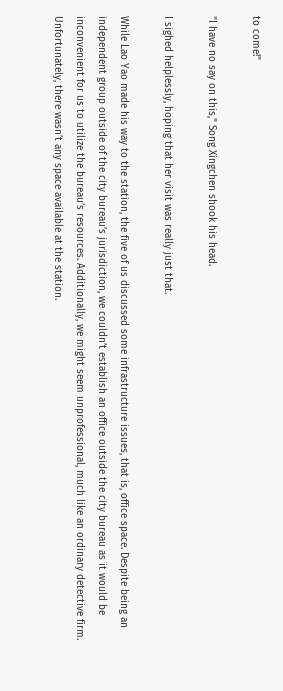to come!"

"I have no say on this," Song Xingchen shook his head.

I sighed helplessly, hoping that her visit was really just that.

While Lao Yao made his way to the station, the five of us discussed some infrastructure issues, that is, office space. Despite being an independent group outside of the city bureau’s jurisdiction, we couldn’t establish an office outside the city bureau as it would be inconvenient for us to utilize the bureau’s resources. Additionally, we might seem unprofessional, much like an ordinary detective firm. Unfortunately, there wasn’t any space available at the station.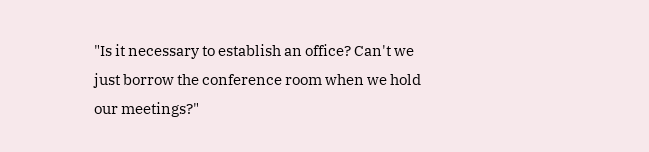"Is it necessary to establish an office? Can't we just borrow the conference room when we hold our meetings?"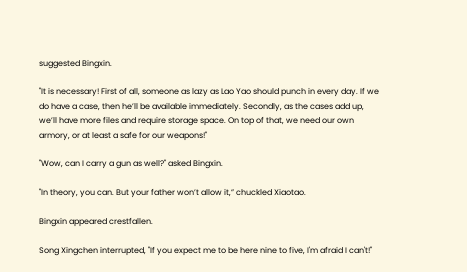suggested Bingxin.

"It is necessary! First of all, someone as lazy as Lao Yao should punch in every day. If we do have a case, then he’ll be available immediately. Secondly, as the cases add up, we’ll have more files and require storage space. On top of that, we need our own armory, or at least a safe for our weapons!"

"Wow, can I carry a gun as well?" asked Bingxin.

"In theory, you can. But your father won’t allow it,” chuckled Xiaotao.

Bingxin appeared crestfallen.

Song Xingchen interrupted, "If you expect me to be here nine to five, I'm afraid I can't!"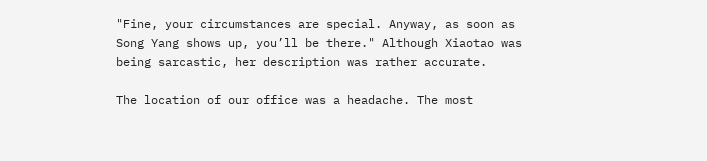"Fine, your circumstances are special. Anyway, as soon as Song Yang shows up, you’ll be there." Although Xiaotao was being sarcastic, her description was rather accurate.

The location of our office was a headache. The most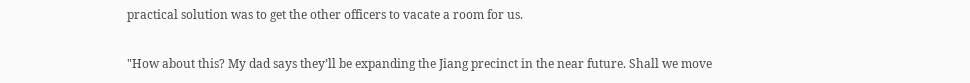practical solution was to get the other officers to vacate a room for us.

"How about this? My dad says they’ll be expanding the Jiang precinct in the near future. Shall we move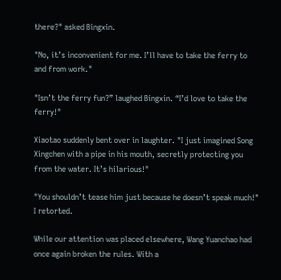there?" asked Bingxin.

"No, it’s inconvenient for me. I’ll have to take the ferry to and from work."

"Isn’t the ferry fun?” laughed Bingxin. “I’d love to take the ferry!"

Xiaotao suddenly bent over in laughter. "I just imagined Song Xingchen with a pipe in his mouth, secretly protecting you from the water. It’s hilarious!"

"You shouldn’t tease him just because he doesn’t speak much!" I retorted.

While our attention was placed elsewhere, Wang Yuanchao had once again broken the rules. With a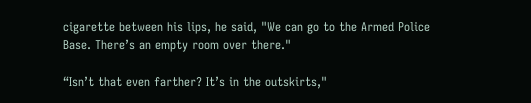cigarette between his lips, he said, "We can go to the Armed Police Base. There’s an empty room over there."

“Isn’t that even farther? It’s in the outskirts,"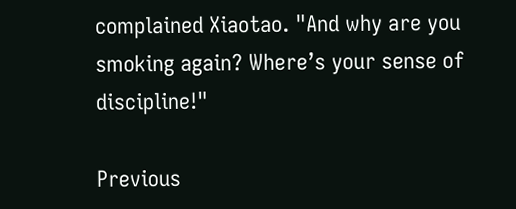complained Xiaotao. "And why are you smoking again? Where’s your sense of discipline!"

Previous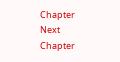Chapter Next Chapter